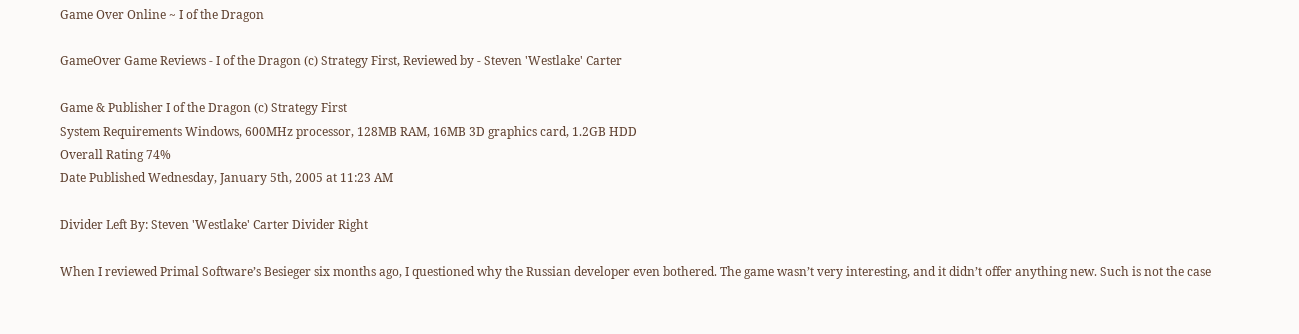Game Over Online ~ I of the Dragon

GameOver Game Reviews - I of the Dragon (c) Strategy First, Reviewed by - Steven 'Westlake' Carter

Game & Publisher I of the Dragon (c) Strategy First
System Requirements Windows, 600MHz processor, 128MB RAM, 16MB 3D graphics card, 1.2GB HDD
Overall Rating 74%
Date Published Wednesday, January 5th, 2005 at 11:23 AM

Divider Left By: Steven 'Westlake' Carter Divider Right

When I reviewed Primal Software’s Besieger six months ago, I questioned why the Russian developer even bothered. The game wasn’t very interesting, and it didn’t offer anything new. Such is not the case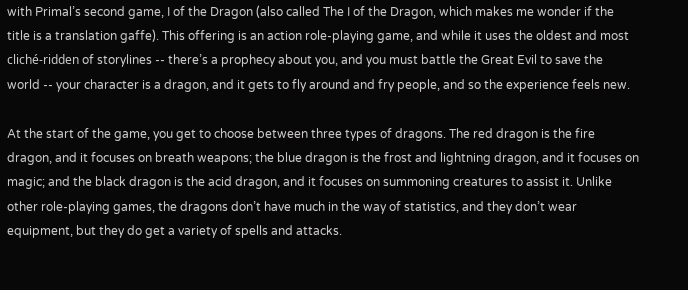with Primal’s second game, I of the Dragon (also called The I of the Dragon, which makes me wonder if the title is a translation gaffe). This offering is an action role-playing game, and while it uses the oldest and most cliché-ridden of storylines -- there’s a prophecy about you, and you must battle the Great Evil to save the world -- your character is a dragon, and it gets to fly around and fry people, and so the experience feels new.

At the start of the game, you get to choose between three types of dragons. The red dragon is the fire dragon, and it focuses on breath weapons; the blue dragon is the frost and lightning dragon, and it focuses on magic; and the black dragon is the acid dragon, and it focuses on summoning creatures to assist it. Unlike other role-playing games, the dragons don’t have much in the way of statistics, and they don’t wear equipment, but they do get a variety of spells and attacks.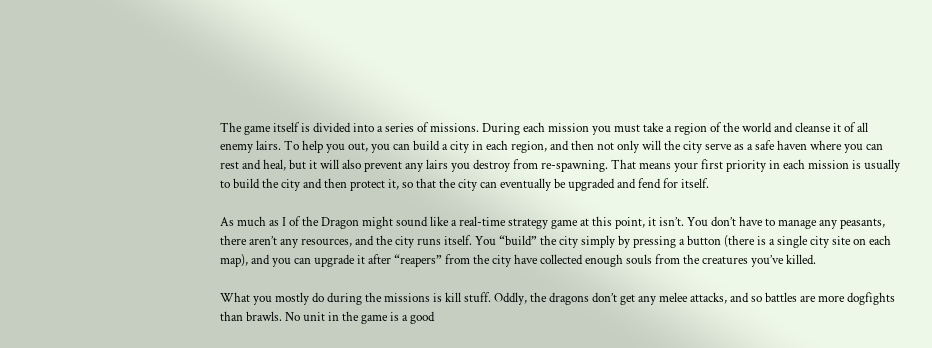The game itself is divided into a series of missions. During each mission you must take a region of the world and cleanse it of all enemy lairs. To help you out, you can build a city in each region, and then not only will the city serve as a safe haven where you can rest and heal, but it will also prevent any lairs you destroy from re-spawning. That means your first priority in each mission is usually to build the city and then protect it, so that the city can eventually be upgraded and fend for itself.

As much as I of the Dragon might sound like a real-time strategy game at this point, it isn’t. You don’t have to manage any peasants, there aren’t any resources, and the city runs itself. You “build” the city simply by pressing a button (there is a single city site on each map), and you can upgrade it after “reapers” from the city have collected enough souls from the creatures you’ve killed.

What you mostly do during the missions is kill stuff. Oddly, the dragons don’t get any melee attacks, and so battles are more dogfights than brawls. No unit in the game is a good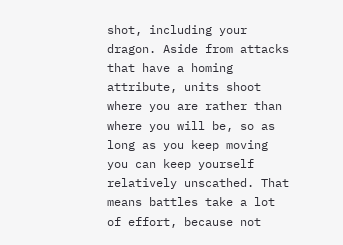shot, including your dragon. Aside from attacks that have a homing attribute, units shoot where you are rather than where you will be, so as long as you keep moving you can keep yourself relatively unscathed. That means battles take a lot of effort, because not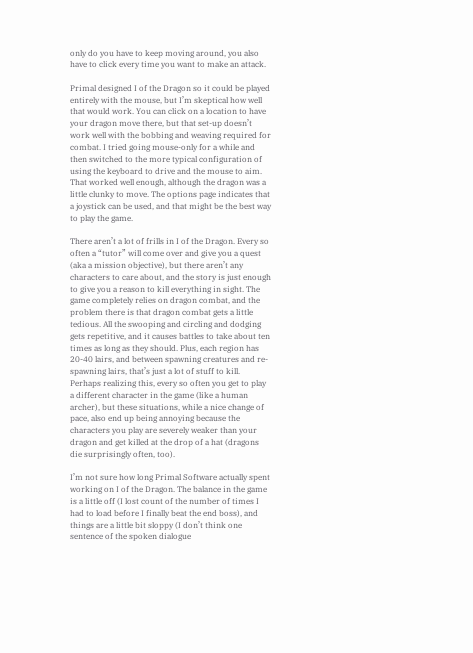only do you have to keep moving around, you also have to click every time you want to make an attack.

Primal designed I of the Dragon so it could be played entirely with the mouse, but I’m skeptical how well that would work. You can click on a location to have your dragon move there, but that set-up doesn’t work well with the bobbing and weaving required for combat. I tried going mouse-only for a while and then switched to the more typical configuration of using the keyboard to drive and the mouse to aim. That worked well enough, although the dragon was a little clunky to move. The options page indicates that a joystick can be used, and that might be the best way to play the game.

There aren’t a lot of frills in I of the Dragon. Every so often a “tutor” will come over and give you a quest (aka a mission objective), but there aren’t any characters to care about, and the story is just enough to give you a reason to kill everything in sight. The game completely relies on dragon combat, and the problem there is that dragon combat gets a little tedious. All the swooping and circling and dodging gets repetitive, and it causes battles to take about ten times as long as they should. Plus, each region has 20-40 lairs, and between spawning creatures and re-spawning lairs, that’s just a lot of stuff to kill. Perhaps realizing this, every so often you get to play a different character in the game (like a human archer), but these situations, while a nice change of pace, also end up being annoying because the characters you play are severely weaker than your dragon and get killed at the drop of a hat (dragons die surprisingly often, too).

I’m not sure how long Primal Software actually spent working on I of the Dragon. The balance in the game is a little off (I lost count of the number of times I had to load before I finally beat the end boss), and things are a little bit sloppy (I don’t think one sentence of the spoken dialogue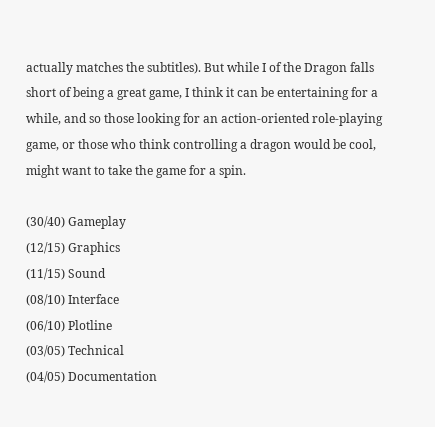actually matches the subtitles). But while I of the Dragon falls short of being a great game, I think it can be entertaining for a while, and so those looking for an action-oriented role-playing game, or those who think controlling a dragon would be cool, might want to take the game for a spin.

(30/40) Gameplay
(12/15) Graphics
(11/15) Sound
(08/10) Interface
(06/10) Plotline
(03/05) Technical
(04/05) Documentation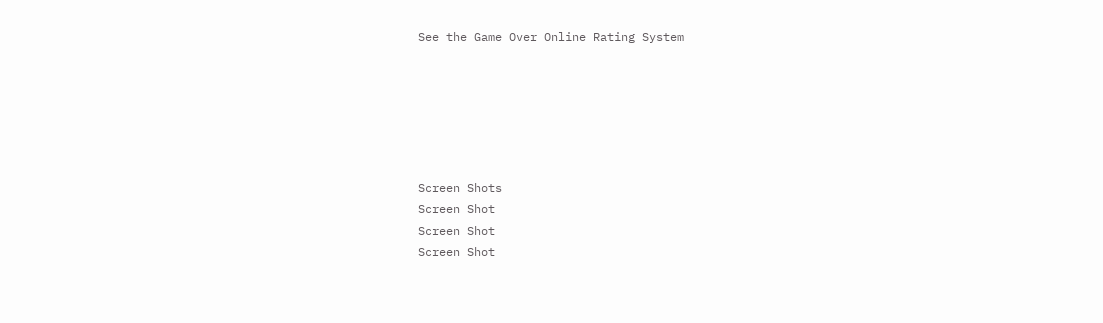See the Game Over Online Rating System






Screen Shots
Screen Shot
Screen Shot
Screen Shot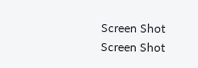Screen Shot
Screen Shot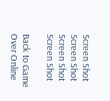Screen Shot
Screen Shot
Screen Shot
Screen Shot

Back to Game Over Online